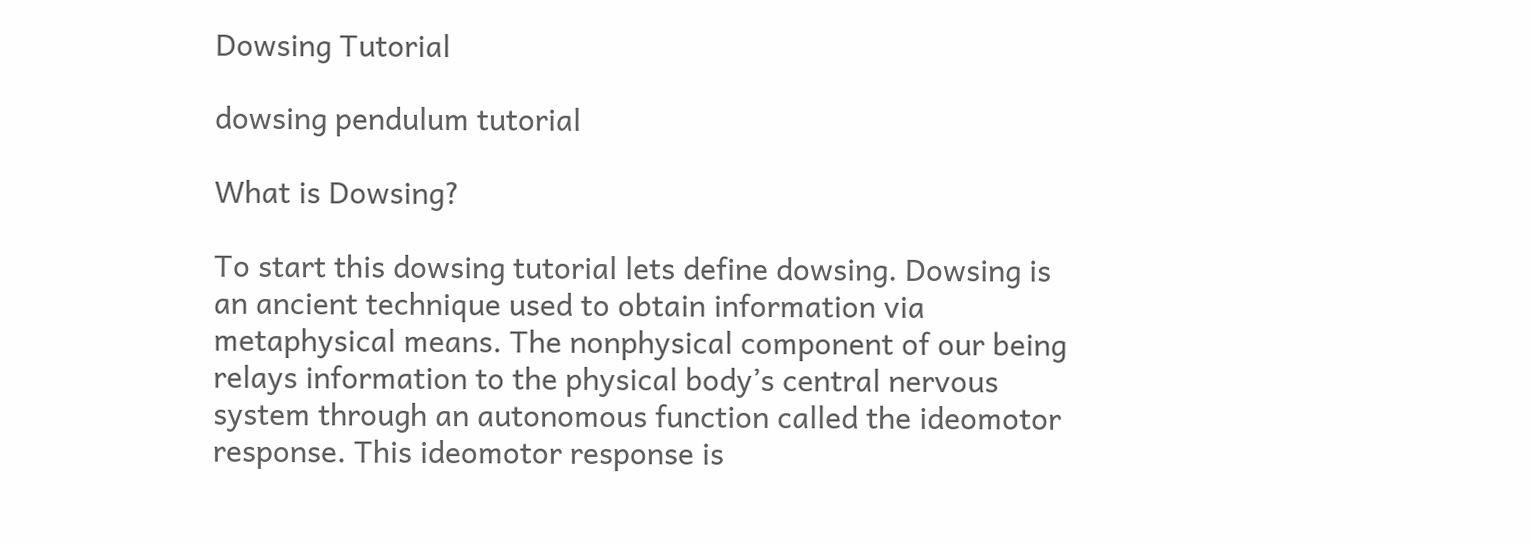Dowsing Tutorial

dowsing pendulum tutorial

What is Dowsing?

To start this dowsing tutorial lets define dowsing. Dowsing is an ancient technique used to obtain information via metaphysical means. The nonphysical component of our being relays information to the physical body’s central nervous system through an autonomous function called the ideomotor response. This ideomotor response is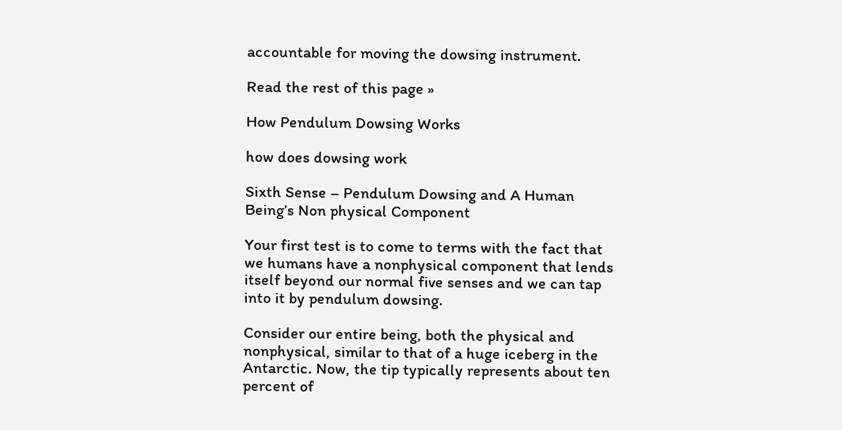accountable for moving the dowsing instrument.

Read the rest of this page »

How Pendulum Dowsing Works

how does dowsing work

Sixth Sense – Pendulum Dowsing and A Human Being’s Non physical Component

Your first test is to come to terms with the fact that we humans have a nonphysical component that lends itself beyond our normal five senses and we can tap into it by pendulum dowsing.

Consider our entire being, both the physical and nonphysical, similar to that of a huge iceberg in the Antarctic. Now, the tip typically represents about ten percent of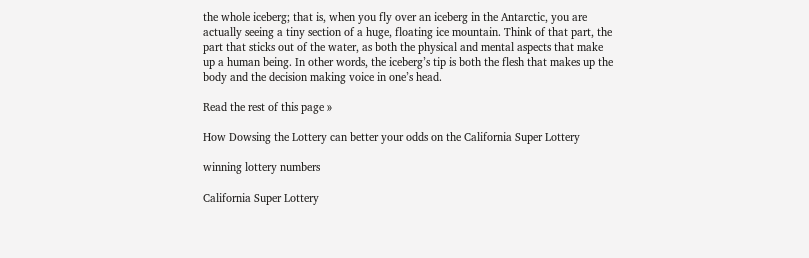the whole iceberg; that is, when you fly over an iceberg in the Antarctic, you are actually seeing a tiny section of a huge, floating ice mountain. Think of that part, the part that sticks out of the water, as both the physical and mental aspects that make up a human being. In other words, the iceberg’s tip is both the flesh that makes up the body and the decision making voice in one’s head.

Read the rest of this page »

How Dowsing the Lottery can better your odds on the California Super Lottery

winning lottery numbers

California Super Lottery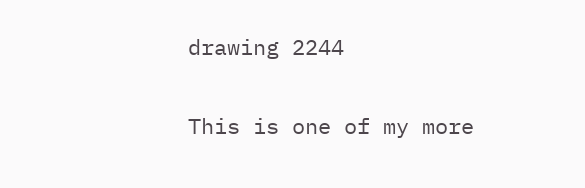drawing 2244

This is one of my more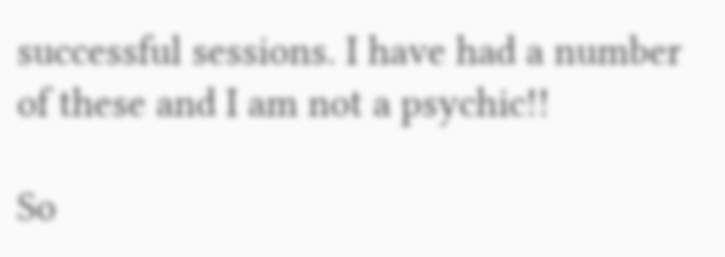successful sessions. I have had a number of these and I am not a psychic!!

So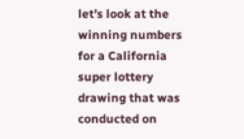let’s look at the winning numbers for a California super lottery drawing that was conducted on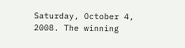Saturday, October 4, 2008. The winning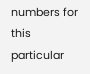numbers for this particular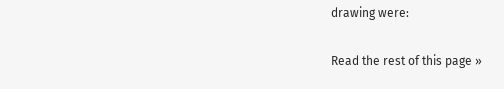drawing were:

Read the rest of this page »